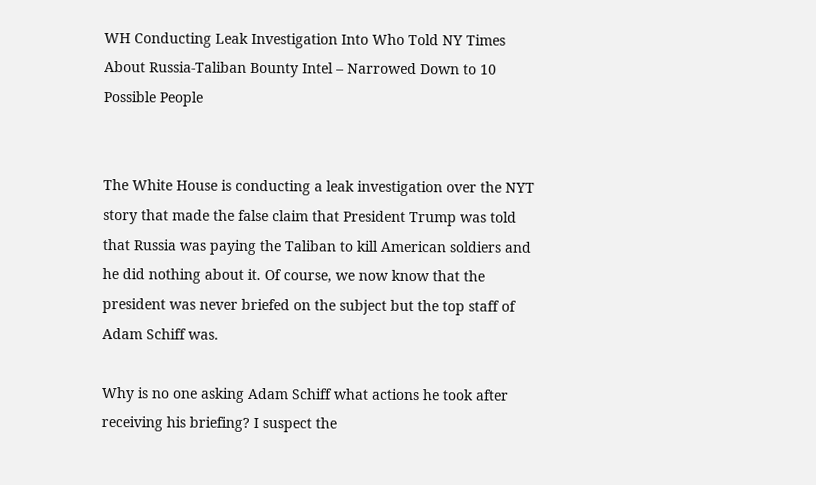WH Conducting Leak Investigation Into Who Told NY Times About Russia-Taliban Bounty Intel – Narrowed Down to 10 Possible People


The White House is conducting a leak investigation over the NYT story that made the false claim that President Trump was told that Russia was paying the Taliban to kill American soldiers and he did nothing about it. Of course, we now know that the president was never briefed on the subject but the top staff of Adam Schiff was.

Why is no one asking Adam Schiff what actions he took after receiving his briefing? I suspect the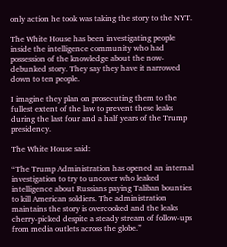only action he took was taking the story to the NYT.

The White House has been investigating people inside the intelligence community who had possession of the knowledge about the now-debunked story. They say they have it narrowed down to ten people.

I imagine they plan on prosecuting them to the fullest extent of the law to prevent these leaks during the last four and a half years of the Trump presidency.

The White House said:

“The Trump Administration has opened an internal investigation to try to uncover who leaked intelligence about Russians paying Taliban bounties to kill American soldiers. The administration maintains the story is overcooked and the leaks cherry-picked despite a steady stream of follow-ups from media outlets across the globe.”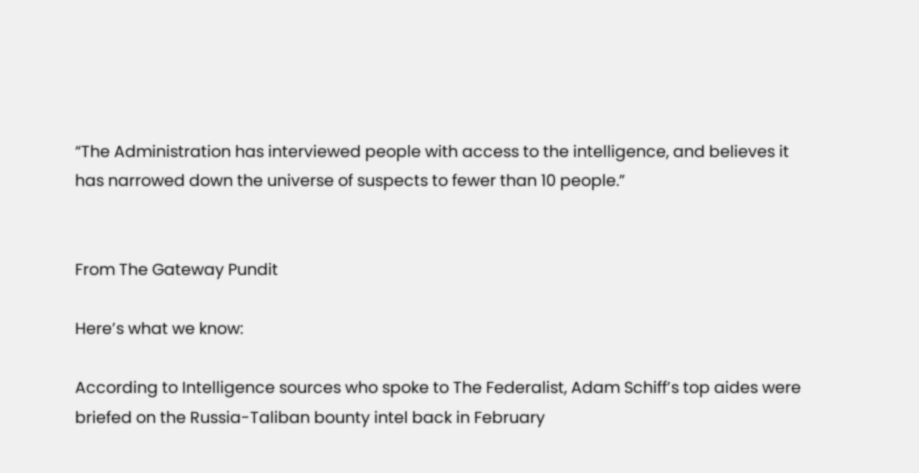“The Administration has interviewed people with access to the intelligence, and believes it has narrowed down the universe of suspects to fewer than 10 people.”


From The Gateway Pundit

Here’s what we know:

According to Intelligence sources who spoke to The Federalist, Adam Schiff’s top aides were briefed on the Russia-Taliban bounty intel back in February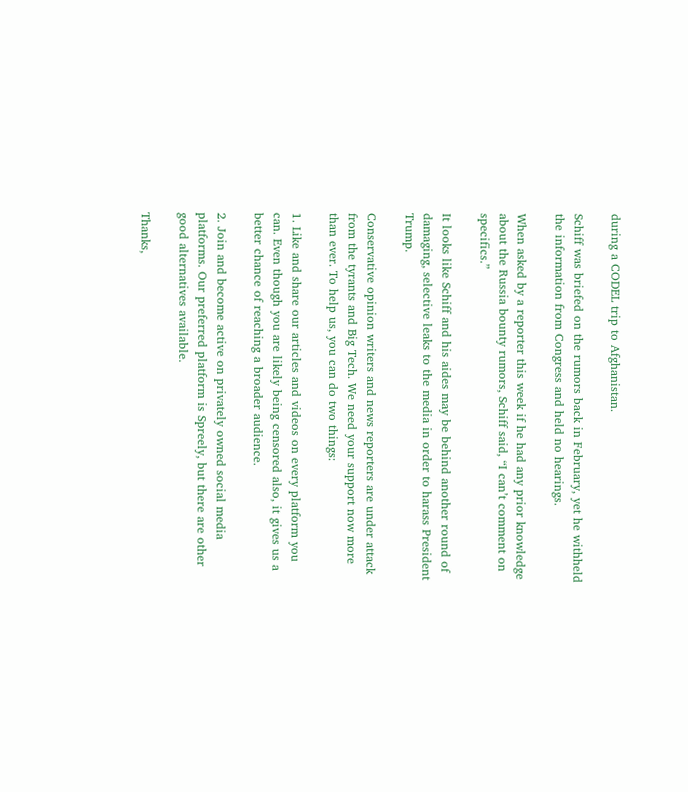during a CODEL trip to Afghanistan.

Schiff was briefed on the rumors back in February, yet he withheld the information from Congress and held no hearings.

When asked by a reporter this week if he had any prior knowledge about the Russia bounty rumors, Schiff said, “I can’t comment on specifics.”

It looks like Schiff and his aides may be behind another round of damaging, selective leaks to the media in order to harass President Trump.

Conservative opinion writers and news reporters are under attack from the tyrants and Big Tech. We need your support now more than ever. To help us, you can do two things:

1. Like and share our articles and videos on every platform you can. Even though you are likely being censored also, it gives us a better chance of reaching a broader audience.

2. Join and become active on privately owned social media platforms. Our preferred platform is Spreely, but there are other good alternatives available.

Thanks,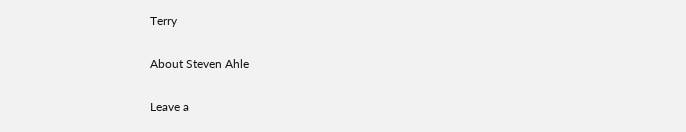Terry

About Steven Ahle

Leave a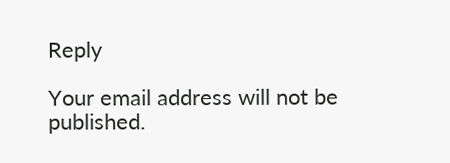Reply

Your email address will not be published.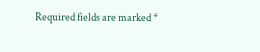Required fields are marked *